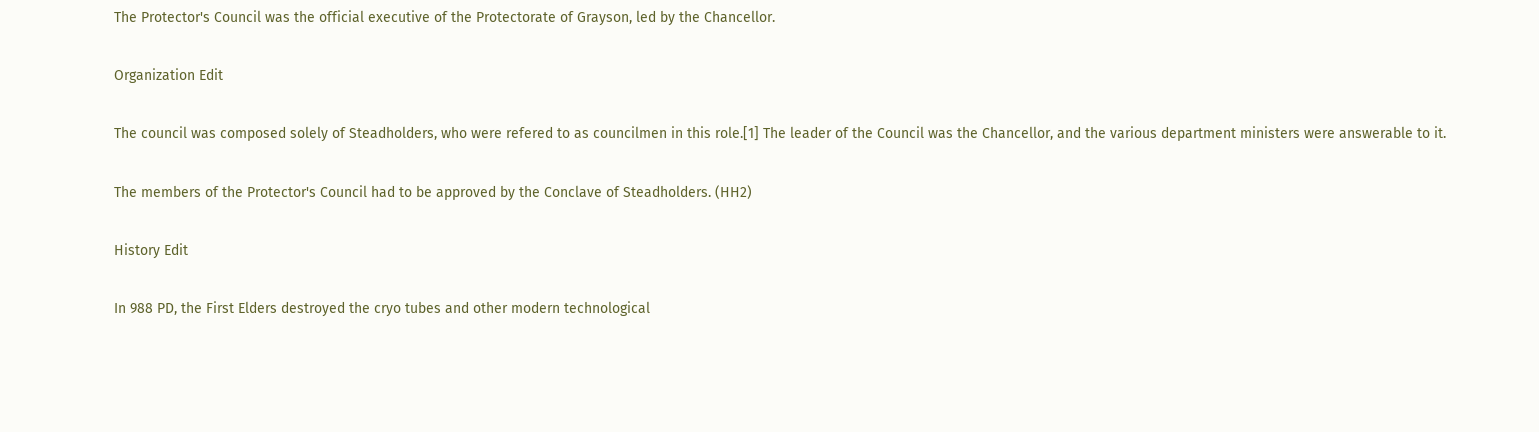The Protector's Council was the official executive of the Protectorate of Grayson, led by the Chancellor.

Organization Edit

The council was composed solely of Steadholders, who were refered to as councilmen in this role.[1] The leader of the Council was the Chancellor, and the various department ministers were answerable to it.

The members of the Protector's Council had to be approved by the Conclave of Steadholders. (HH2)

History Edit

In 988 PD, the First Elders destroyed the cryo tubes and other modern technological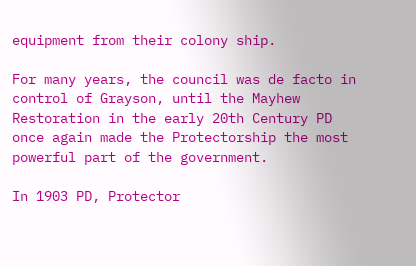equipment from their colony ship.

For many years, the council was de facto in control of Grayson, until the Mayhew Restoration in the early 20th Century PD once again made the Protectorship the most powerful part of the government.

In 1903 PD, Protector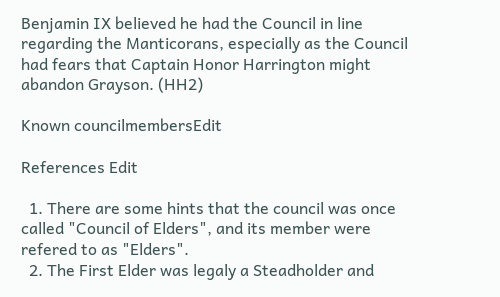Benjamin IX believed he had the Council in line regarding the Manticorans, especially as the Council had fears that Captain Honor Harrington might abandon Grayson. (HH2)

Known councilmembersEdit

References Edit

  1. There are some hints that the council was once called "Council of Elders", and its member were refered to as "Elders".
  2. The First Elder was legaly a Steadholder and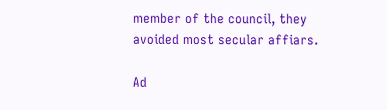member of the council, they avoided most secular affiars.

Ad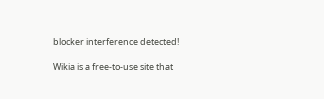blocker interference detected!

Wikia is a free-to-use site that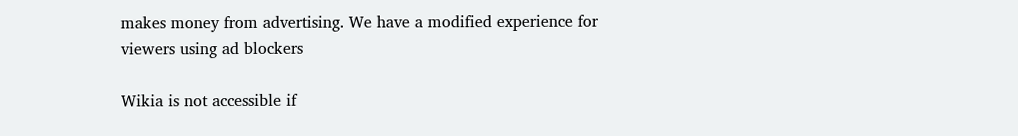makes money from advertising. We have a modified experience for viewers using ad blockers

Wikia is not accessible if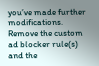you’ve made further modifications. Remove the custom ad blocker rule(s) and the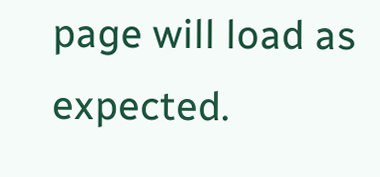page will load as expected.